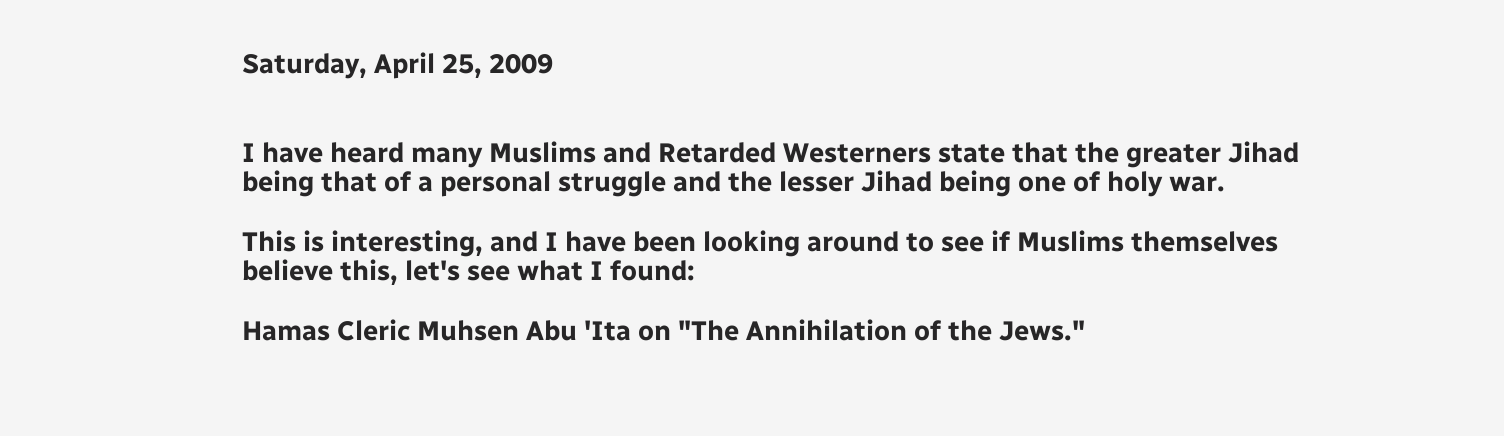Saturday, April 25, 2009


I have heard many Muslims and Retarded Westerners state that the greater Jihad being that of a personal struggle and the lesser Jihad being one of holy war.

This is interesting, and I have been looking around to see if Muslims themselves believe this, let's see what I found:

Hamas Cleric Muhsen Abu 'Ita on "The Annihilation of the Jews."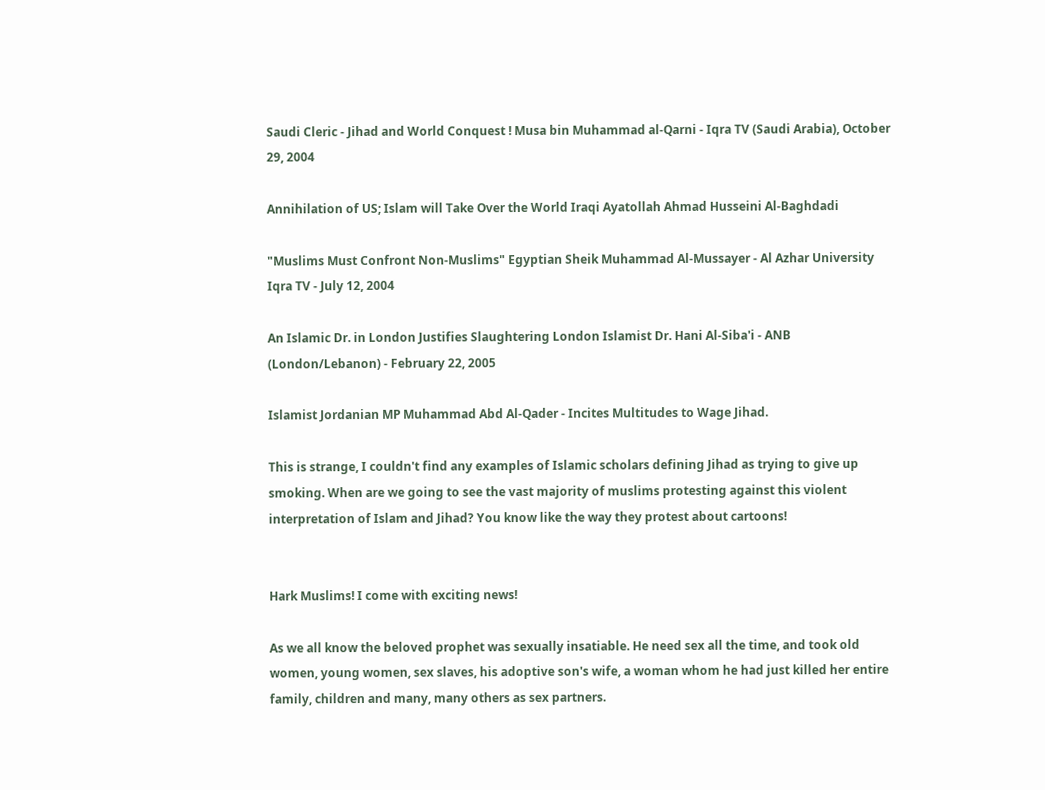Saudi Cleric - Jihad and World Conquest ! Musa bin Muhammad al-Qarni - Iqra TV (Saudi Arabia), October 29, 2004

Annihilation of US; Islam will Take Over the World Iraqi Ayatollah Ahmad Husseini Al-Baghdadi

"Muslims Must Confront Non-Muslims" Egyptian Sheik Muhammad Al-Mussayer - Al Azhar University Iqra TV - July 12, 2004

An Islamic Dr. in London Justifies Slaughtering London Islamist Dr. Hani Al-Siba'i - ANB (London/Lebanon) - February 22, 2005

Islamist Jordanian MP Muhammad Abd Al-Qader - Incites Multitudes to Wage Jihad.

This is strange, I couldn't find any examples of Islamic scholars defining Jihad as trying to give up smoking. When are we going to see the vast majority of muslims protesting against this violent interpretation of Islam and Jihad? You know like the way they protest about cartoons!


Hark Muslims! I come with exciting news!

As we all know the beloved prophet was sexually insatiable. He need sex all the time, and took old women, young women, sex slaves, his adoptive son's wife, a woman whom he had just killed her entire family, children and many, many others as sex partners.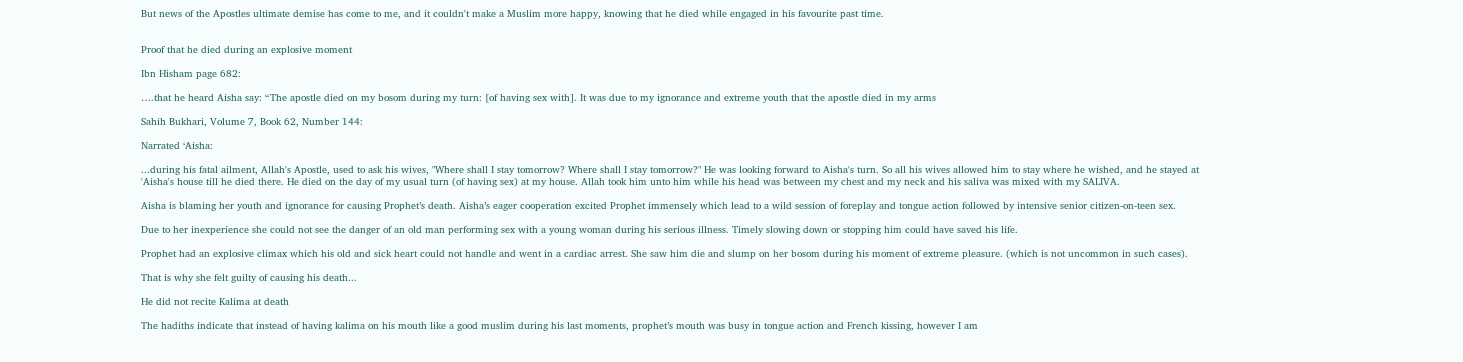But news of the Apostles ultimate demise has come to me, and it couldn't make a Muslim more happy, knowing that he died while engaged in his favourite past time.


Proof that he died during an explosive moment

Ibn Hisham page 682:

….that he heard Aisha say: “The apostle died on my bosom during my turn: [of having sex with]. It was due to my ignorance and extreme youth that the apostle died in my arms

Sahih Bukhari, Volume 7, Book 62, Number 144:

Narrated ‘Aisha:

...during his fatal ailment, Allah's Apostle, used to ask his wives, "Where shall I stay tomorrow? Where shall I stay tomorrow?" He was looking forward to Aisha's turn. So all his wives allowed him to stay where he wished, and he stayed at 'Aisha's house till he died there. He died on the day of my usual turn (of having sex) at my house. Allah took him unto him while his head was between my chest and my neck and his saliva was mixed with my SALIVA.

Aisha is blaming her youth and ignorance for causing Prophet’s death. Aisha’s eager cooperation excited Prophet immensely which lead to a wild session of foreplay and tongue action followed by intensive senior citizen-on-teen sex.

Due to her inexperience she could not see the danger of an old man performing sex with a young woman during his serious illness. Timely slowing down or stopping him could have saved his life.

Prophet had an explosive climax which his old and sick heart could not handle and went in a cardiac arrest. She saw him die and slump on her bosom during his moment of extreme pleasure. (which is not uncommon in such cases).

That is why she felt guilty of causing his death...

He did not recite Kalima at death

The hadiths indicate that instead of having kalima on his mouth like a good muslim during his last moments, prophet’s mouth was busy in tongue action and French kissing, however I am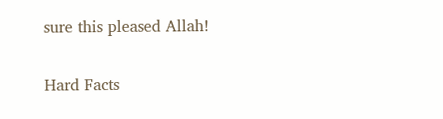sure this pleased Allah!

Hard Facts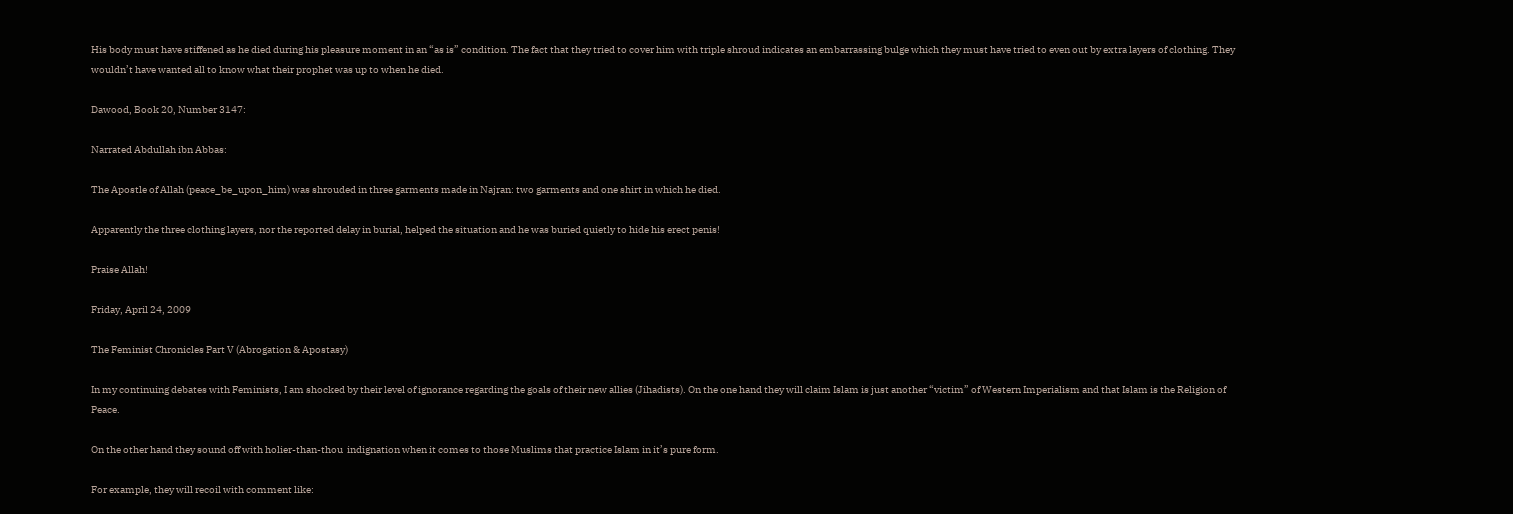His body must have stiffened as he died during his pleasure moment in an “as is” condition. The fact that they tried to cover him with triple shroud indicates an embarrassing bulge which they must have tried to even out by extra layers of clothing. They wouldn’t have wanted all to know what their prophet was up to when he died.

Dawood, Book 20, Number 3147:

Narrated Abdullah ibn Abbas:

The Apostle of Allah (peace_be_upon_him) was shrouded in three garments made in Najran: two garments and one shirt in which he died.

Apparently the three clothing layers, nor the reported delay in burial, helped the situation and he was buried quietly to hide his erect penis!

Praise Allah!

Friday, April 24, 2009

The Feminist Chronicles Part V (Abrogation & Apostasy)

In my continuing debates with Feminists, I am shocked by their level of ignorance regarding the goals of their new allies (Jihadists). On the one hand they will claim Islam is just another “victim” of Western Imperialism and that Islam is the Religion of Peace.

On the other hand they sound off with holier-than-thou  indignation when it comes to those Muslims that practice Islam in it’s pure form.

For example, they will recoil with comment like: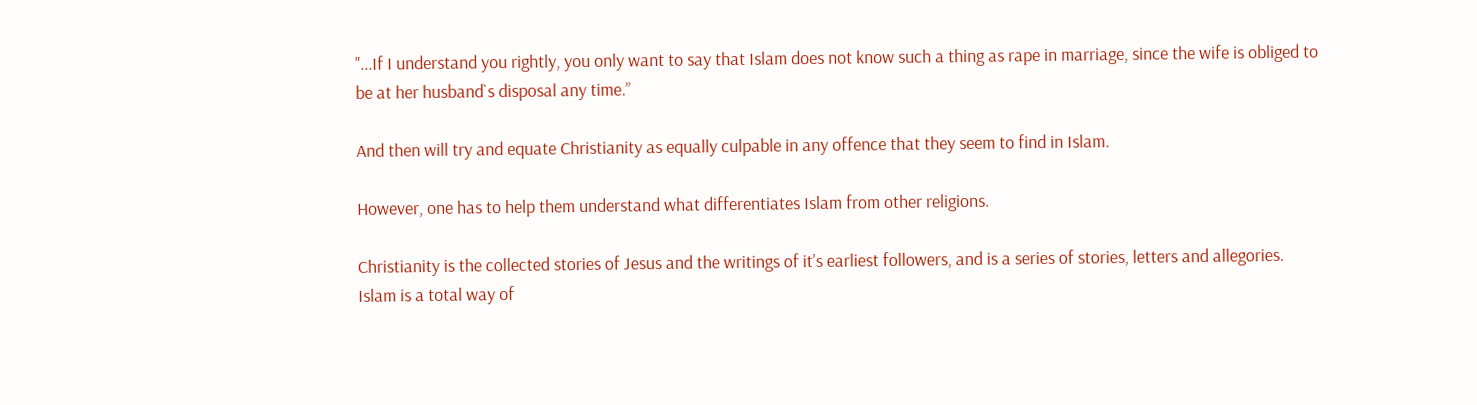"...If I understand you rightly, you only want to say that Islam does not know such a thing as rape in marriage, since the wife is obliged to be at her husband`s disposal any time.”

And then will try and equate Christianity as equally culpable in any offence that they seem to find in Islam.

However, one has to help them understand what differentiates Islam from other religions.

Christianity is the collected stories of Jesus and the writings of it’s earliest followers, and is a series of stories, letters and allegories. Islam is a total way of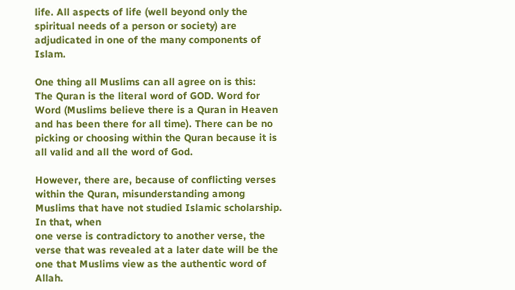life. All aspects of life (well beyond only the spiritual needs of a person or society) are adjudicated in one of the many components of Islam.

One thing all Muslims can all agree on is this:
The Quran is the literal word of GOD. Word for Word (Muslims believe there is a Quran in Heaven and has been there for all time). There can be no picking or choosing within the Quran because it is all valid and all the word of God.

However, there are, because of conflicting verses within the Quran, misunderstanding among Muslims that have not studied Islamic scholarship. In that, when
one verse is contradictory to another verse, the verse that was revealed at a later date will be the one that Muslims view as the authentic word of Allah.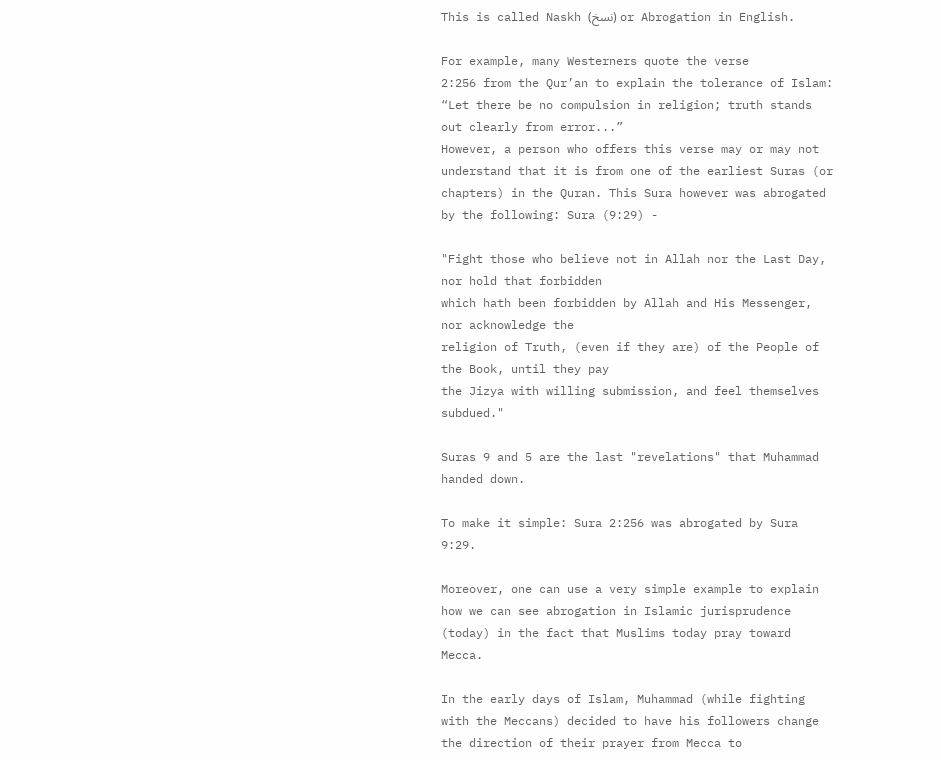This is called Naskh (نسخ) or Abrogation in English.

For example, many Westerners quote the verse
2:256 from the Qur’an to explain the tolerance of Islam:
“Let there be no compulsion in religion; truth stands out clearly from error...”
However, a person who offers this verse may or may not understand that it is from one of the earliest Suras (or chapters) in the Quran. This Sura however was abrogated by the following: Sura (9:29) -

"Fight those who believe not in Allah nor the Last Day, nor hold that forbidden
which hath been forbidden by Allah and His Messenger, nor acknowledge the
religion of Truth, (even if they are) of the People of the Book, until they pay
the Jizya with willing submission, and feel themselves subdued."

Suras 9 and 5 are the last "revelations" that Muhammad handed down.

To make it simple: Sura 2:256 was abrogated by Sura 9:29.

Moreover, one can use a very simple example to explain how we can see abrogation in Islamic jurisprudence (today) in the fact that Muslims today pray toward Mecca.

In the early days of Islam, Muhammad (while fighting with the Meccans) decided to have his followers change the direction of their prayer from Mecca to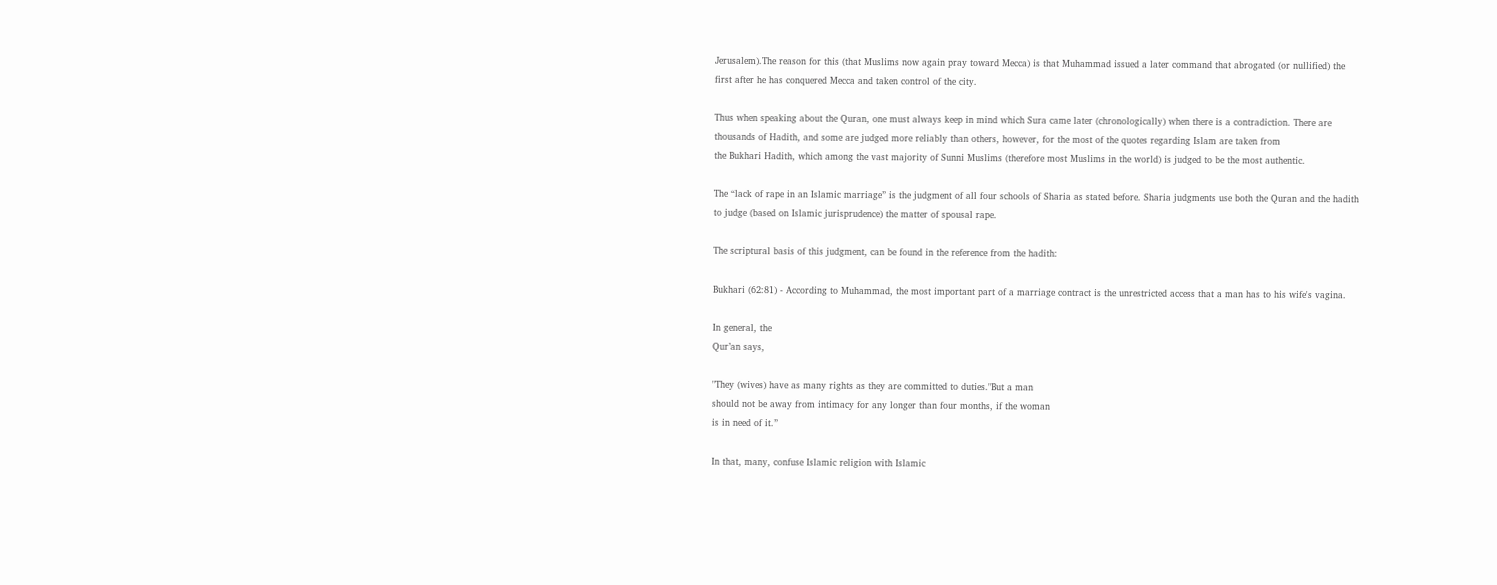Jerusalem).The reason for this (that Muslims now again pray toward Mecca) is that Muhammad issued a later command that abrogated (or nullified) the first after he has conquered Mecca and taken control of the city.

Thus when speaking about the Quran, one must always keep in mind which Sura came later (chronologically) when there is a contradiction. There are thousands of Hadith, and some are judged more reliably than others, however, for the most of the quotes regarding Islam are taken from
the Bukhari Hadith, which among the vast majority of Sunni Muslims (therefore most Muslims in the world) is judged to be the most authentic.

The “lack of rape in an Islamic marriage” is the judgment of all four schools of Sharia as stated before. Sharia judgments use both the Quran and the hadith to judge (based on Islamic jurisprudence) the matter of spousal rape.

The scriptural basis of this judgment, can be found in the reference from the hadith:

Bukhari (62:81) - According to Muhammad, the most important part of a marriage contract is the unrestricted access that a man has to his wife's vagina.

In general, the
Qur’an says,

"They (wives) have as many rights as they are committed to duties."But a man
should not be away from intimacy for any longer than four months, if the woman
is in need of it.”

In that, many, confuse Islamic religion with Islamic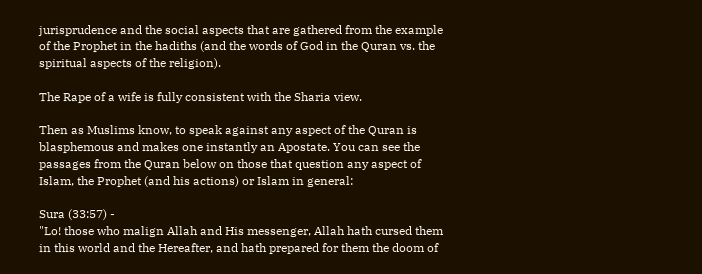jurisprudence and the social aspects that are gathered from the example of the Prophet in the hadiths (and the words of God in the Quran vs. the spiritual aspects of the religion).

The Rape of a wife is fully consistent with the Sharia view.

Then as Muslims know, to speak against any aspect of the Quran is blasphemous and makes one instantly an Apostate. You can see the passages from the Quran below on those that question any aspect of Islam, the Prophet (and his actions) or Islam in general:

Sura (33:57) -
"Lo! those who malign Allah and His messenger, Allah hath cursed them in this world and the Hereafter, and hath prepared for them the doom of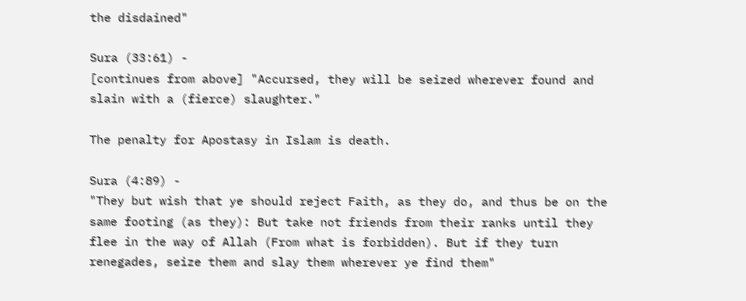the disdained"

Sura (33:61) -
[continues from above] "Accursed, they will be seized wherever found and slain with a (fierce) slaughter."

The penalty for Apostasy in Islam is death.

Sura (4:89) -
"They but wish that ye should reject Faith, as they do, and thus be on the same footing (as they): But take not friends from their ranks until they flee in the way of Allah (From what is forbidden). But if they turn renegades, seize them and slay them wherever ye find them"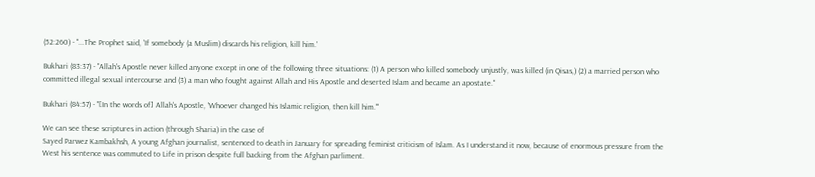(52:260) - "...The Prophet said, 'If somebody (a Muslim) discards his religion, kill him.'

Bukhari (83:37) - "Allah's Apostle never killed anyone except in one of the following three situations: (1) A person who killed somebody unjustly, was killed (in Qisas,) (2) a married person who committed illegal sexual intercourse and (3) a man who fought against Allah and His Apostle and deserted Islam and became an apostate."

Bukhari (84:57) - "[In the words of] Allah's Apostle, 'Whoever changed his Islamic religion, then kill him.'"

We can see these scriptures in action (through Sharia) in the case of
Sayed Parwez Kambakhsh, A young Afghan journalist, sentenced to death in January for spreading feminist criticism of Islam. As I understand it now, because of enormous pressure from the West his sentence was commuted to Life in prison despite full backing from the Afghan parliment.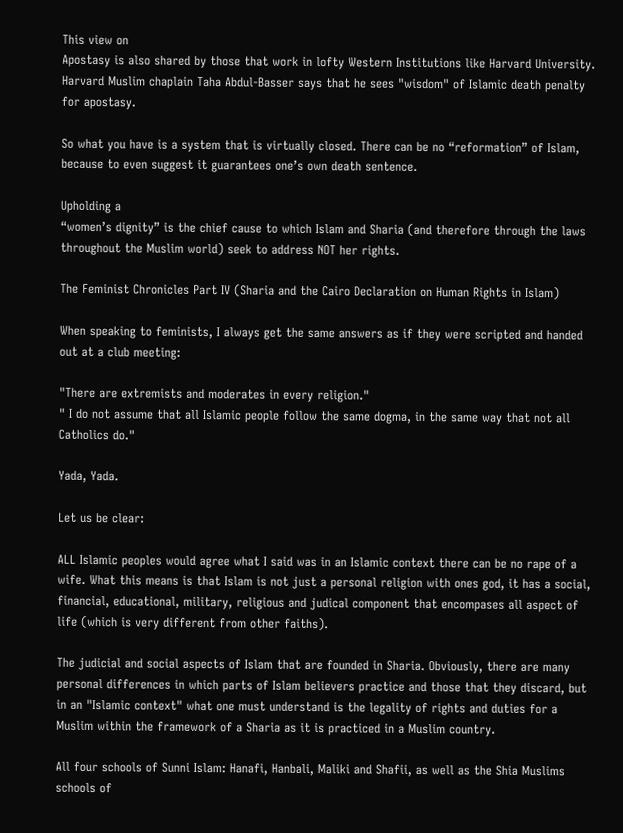This view on
Apostasy is also shared by those that work in lofty Western Institutions like Harvard University. Harvard Muslim chaplain Taha Abdul-Basser says that he sees "wisdom" of Islamic death penalty for apostasy.

So what you have is a system that is virtually closed. There can be no “reformation” of Islam, because to even suggest it guarantees one’s own death sentence.

Upholding a
“women’s dignity” is the chief cause to which Islam and Sharia (and therefore through the laws throughout the Muslim world) seek to address NOT her rights.

The Feminist Chronicles Part IV (Sharia and the Cairo Declaration on Human Rights in Islam)

When speaking to feminists, I always get the same answers as if they were scripted and handed out at a club meeting:

"There are extremists and moderates in every religion."
" I do not assume that all Islamic people follow the same dogma, in the same way that not all Catholics do."

Yada, Yada.

Let us be clear:

ALL Islamic peoples would agree what I said was in an Islamic context there can be no rape of a wife. What this means is that Islam is not just a personal religion with ones god, it has a social, financial, educational, military, religious and judical component that encompases all aspect of life (which is very different from other faiths).

The judicial and social aspects of Islam that are founded in Sharia. Obviously, there are many personal differences in which parts of Islam believers practice and those that they discard, but in an "Islamic context" what one must understand is the legality of rights and duties for a Muslim within the framework of a Sharia as it is practiced in a Muslim country.

All four schools of Sunni Islam: Hanafi, Hanbali, Maliki and Shafii, as well as the Shia Muslims schools of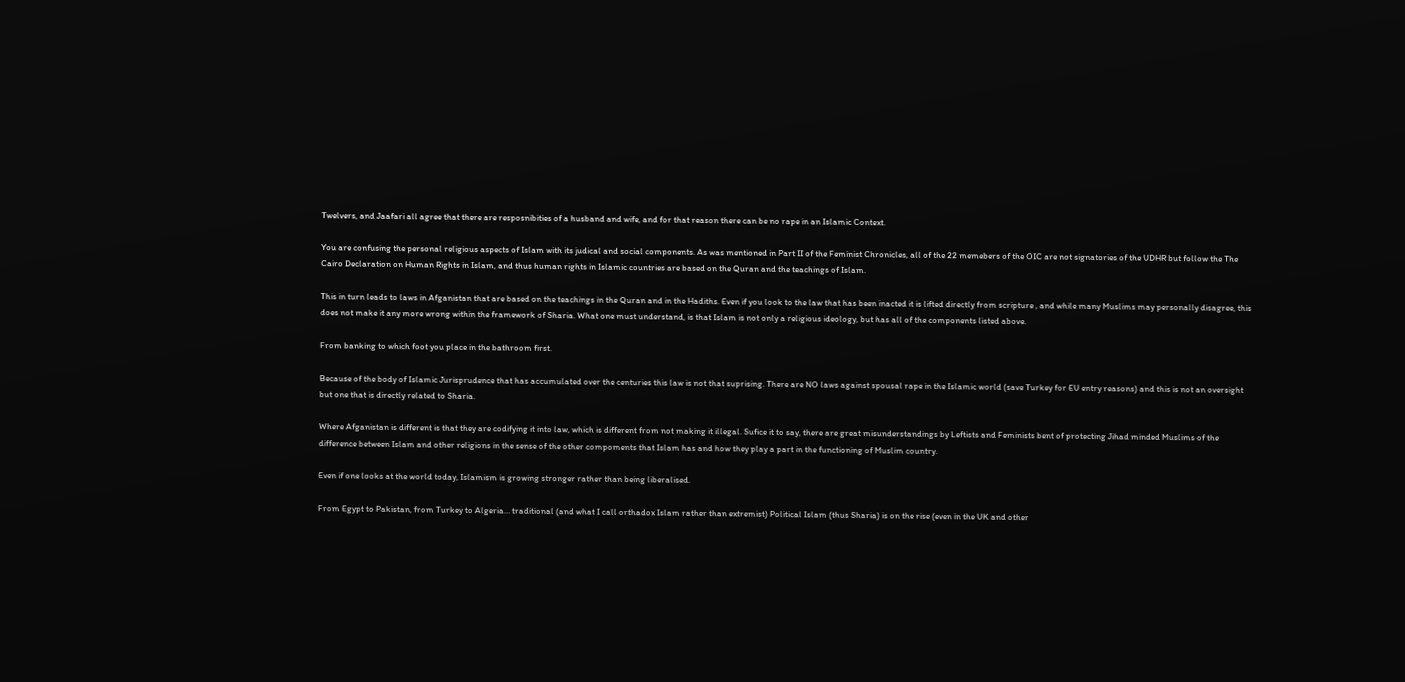Twelvers, and Jaafari all agree that there are resposnibities of a husband and wife, and for that reason there can be no rape in an Islamic Context.

You are confusing the personal religious aspects of Islam with its judical and social components. As was mentioned in Part II of the Feminist Chronicles, all of the 22 memebers of the OIC are not signatories of the UDHR but follow the The Cairo Declaration on Human Rights in Islam, and thus human rights in Islamic countries are based on the Quran and the teachings of Islam.

This in turn leads to laws in Afganistan that are based on the teachings in the Quran and in the Hadiths. Even if you look to the law that has been inacted it is lifted directly from scripture , and while many Muslims may personally disagree, this does not make it any more wrong within the framework of Sharia. What one must understand, is that Islam is not only a religious ideology, but has all of the components listed above.

From banking to which foot you place in the bathroom first.

Because of the body of Islamic Jurisprudence that has accumulated over the centuries this law is not that suprising. There are NO laws against spousal rape in the Islamic world (save Turkey for EU entry reasons) and this is not an oversight but one that is directly related to Sharia.

Where Afganistan is different is that they are codifying it into law, which is different from not making it illegal. Sufice it to say, there are great misunderstandings by Leftists and Feminists bent of protecting Jihad minded Muslims of the difference between Islam and other religions in the sense of the other compoments that Islam has and how they play a part in the functioning of Muslim country.

Even if one looks at the world today, Islamism is growing stronger rather than being liberalised.

From Egypt to Pakistan, from Turkey to Algeria… traditional (and what I call orthadox Islam rather than extremist) Political Islam (thus Sharia) is on the rise (even in the UK and other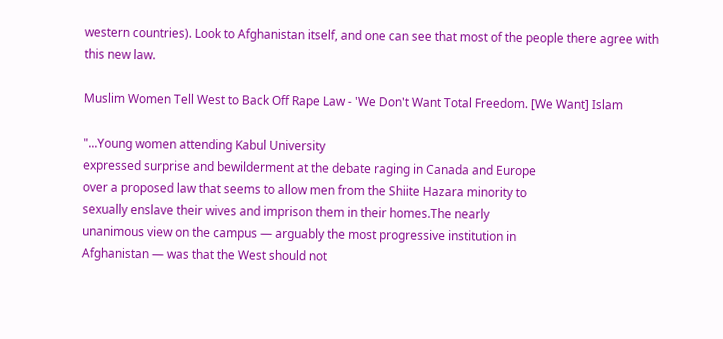western countries). Look to Afghanistan itself, and one can see that most of the people there agree with this new law.

Muslim Women Tell West to Back Off Rape Law - 'We Don't Want Total Freedom. [We Want] Islam

"...Young women attending Kabul University
expressed surprise and bewilderment at the debate raging in Canada and Europe
over a proposed law that seems to allow men from the Shiite Hazara minority to
sexually enslave their wives and imprison them in their homes.The nearly
unanimous view on the campus — arguably the most progressive institution in
Afghanistan — was that the West should not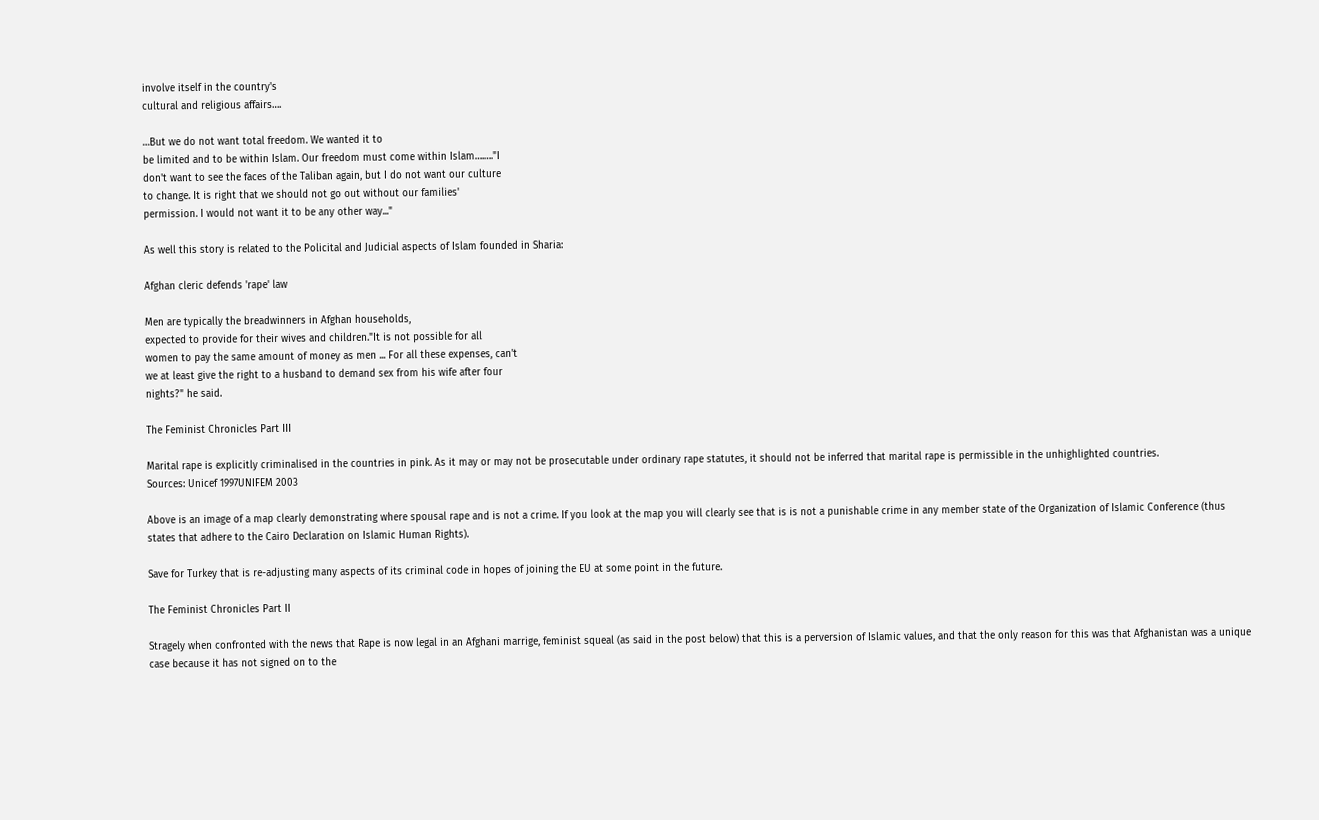involve itself in the country's
cultural and religious affairs….

…But we do not want total freedom. We wanted it to
be limited and to be within Islam. Our freedom must come within Islam….…."I
don't want to see the faces of the Taliban again, but I do not want our culture
to change. It is right that we should not go out without our families'
permission. I would not want it to be any other way..."

As well this story is related to the Policital and Judicial aspects of Islam founded in Sharia:

Afghan cleric defends 'rape' law

Men are typically the breadwinners in Afghan households,
expected to provide for their wives and children."It is not possible for all
women to pay the same amount of money as men ... For all these expenses, can't
we at least give the right to a husband to demand sex from his wife after four
nights?" he said.

The Feminist Chronicles Part III

Marital rape is explicitly criminalised in the countries in pink. As it may or may not be prosecutable under ordinary rape statutes, it should not be inferred that marital rape is permissible in the unhighlighted countries.
Sources: Unicef 1997UNIFEM 2003

Above is an image of a map clearly demonstrating where spousal rape and is not a crime. If you look at the map you will clearly see that is is not a punishable crime in any member state of the Organization of Islamic Conference (thus states that adhere to the Cairo Declaration on Islamic Human Rights).

Save for Turkey that is re-adjusting many aspects of its criminal code in hopes of joining the EU at some point in the future.

The Feminist Chronicles Part II

Stragely when confronted with the news that Rape is now legal in an Afghani marrige, feminist squeal (as said in the post below) that this is a perversion of Islamic values, and that the only reason for this was that Afghanistan was a unique case because it has not signed on to the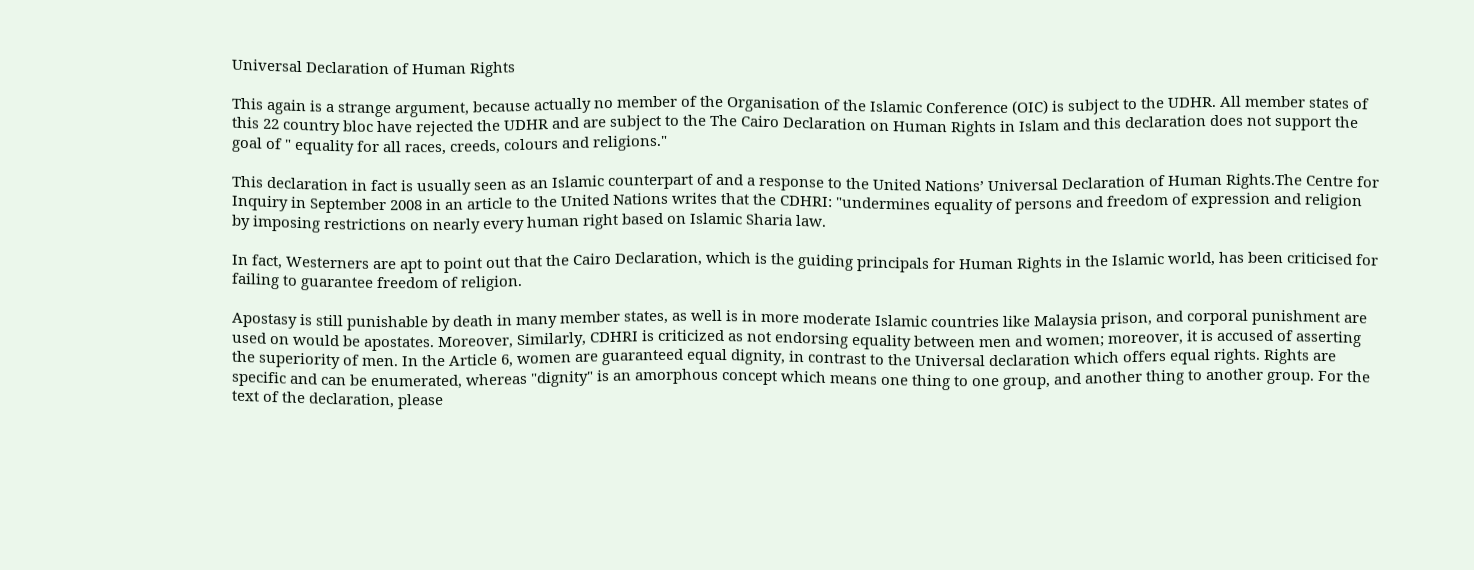Universal Declaration of Human Rights

This again is a strange argument, because actually no member of the Organisation of the Islamic Conference (OIC) is subject to the UDHR. All member states of this 22 country bloc have rejected the UDHR and are subject to the The Cairo Declaration on Human Rights in Islam and this declaration does not support the goal of " equality for all races, creeds, colours and religions."

This declaration in fact is usually seen as an Islamic counterpart of and a response to the United Nations’ Universal Declaration of Human Rights.The Centre for Inquiry in September 2008 in an article to the United Nations writes that the CDHRI: "undermines equality of persons and freedom of expression and religion by imposing restrictions on nearly every human right based on Islamic Sharia law.

In fact, Westerners are apt to point out that the Cairo Declaration, which is the guiding principals for Human Rights in the Islamic world, has been criticised for failing to guarantee freedom of religion.

Apostasy is still punishable by death in many member states, as well is in more moderate Islamic countries like Malaysia prison, and corporal punishment are used on would be apostates. Moreover, Similarly, CDHRI is criticized as not endorsing equality between men and women; moreover, it is accused of asserting the superiority of men. In the Article 6, women are guaranteed equal dignity, in contrast to the Universal declaration which offers equal rights. Rights are specific and can be enumerated, whereas "dignity" is an amorphous concept which means one thing to one group, and another thing to another group. For the text of the declaration, please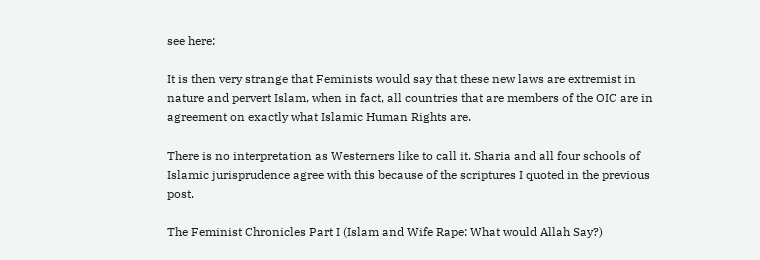see here:

It is then very strange that Feminists would say that these new laws are extremist in nature and pervert Islam, when in fact, all countries that are members of the OIC are in agreement on exactly what Islamic Human Rights are.

There is no interpretation as Westerners like to call it. Sharia and all four schools of Islamic jurisprudence agree with this because of the scriptures I quoted in the previous post.

The Feminist Chronicles Part I (Islam and Wife Rape: What would Allah Say?)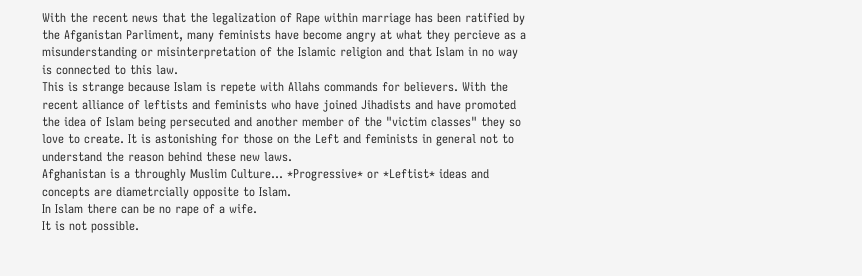With the recent news that the legalization of Rape within marriage has been ratified by the Afganistan Parliment, many feminists have become angry at what they percieve as a misunderstanding or misinterpretation of the Islamic religion and that Islam in no way is connected to this law.
This is strange because Islam is repete with Allahs commands for believers. With the recent alliance of leftists and feminists who have joined Jihadists and have promoted the idea of Islam being persecuted and another member of the "victim classes" they so love to create. It is astonishing for those on the Left and feminists in general not to understand the reason behind these new laws.
Afghanistan is a throughly Muslim Culture... *Progressive* or *Leftist* ideas and concepts are diametrcially opposite to Islam.
In Islam there can be no rape of a wife.
It is not possible.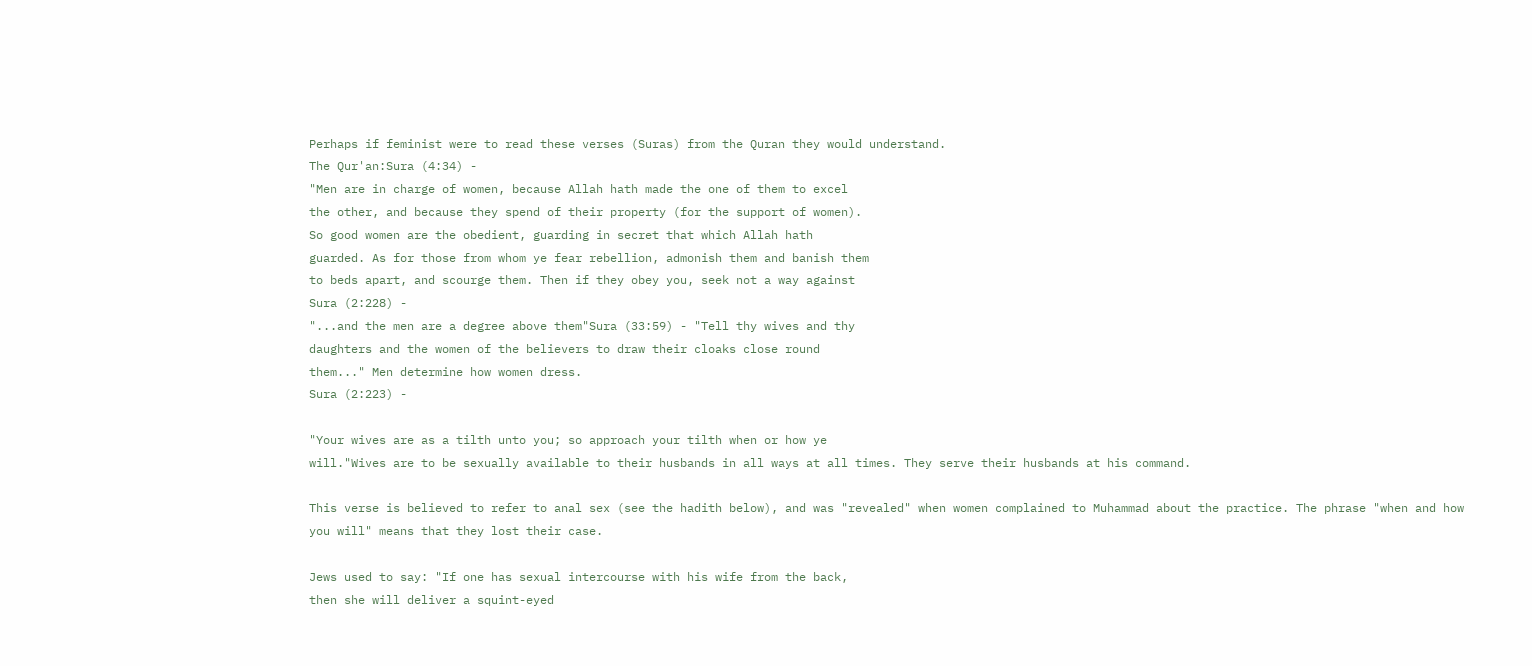Perhaps if feminist were to read these verses (Suras) from the Quran they would understand.
The Qur'an:Sura (4:34) -
"Men are in charge of women, because Allah hath made the one of them to excel
the other, and because they spend of their property (for the support of women).
So good women are the obedient, guarding in secret that which Allah hath
guarded. As for those from whom ye fear rebellion, admonish them and banish them
to beds apart, and scourge them. Then if they obey you, seek not a way against
Sura (2:228) -
"...and the men are a degree above them"Sura (33:59) - "Tell thy wives and thy
daughters and the women of the believers to draw their cloaks close round
them..." Men determine how women dress.
Sura (2:223) -

"Your wives are as a tilth unto you; so approach your tilth when or how ye
will."Wives are to be sexually available to their husbands in all ways at all times. They serve their husbands at his command.

This verse is believed to refer to anal sex (see the hadith below), and was "revealed" when women complained to Muhammad about the practice. The phrase "when and how you will" means that they lost their case.

Jews used to say: "If one has sexual intercourse with his wife from the back,
then she will deliver a squint-eyed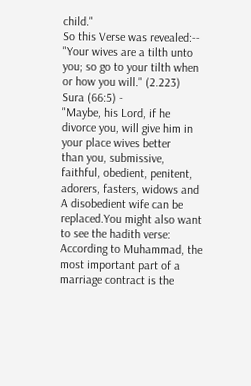child."
So this Verse was revealed:--
"Your wives are a tilth unto you; so go to your tilth when or how you will." (2.223)
Sura (66:5) -
"Maybe, his Lord, if he divorce you, will give him in your place wives better
than you, submissive, faithful, obedient, penitent, adorers, fasters, widows and
A disobedient wife can be replaced.You might also want to see the hadith verse:
According to Muhammad, the most important part of a marriage contract is the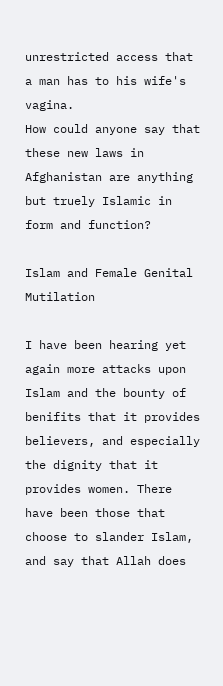unrestricted access that a man has to his wife's vagina.
How could anyone say that these new laws in Afghanistan are anything but truely Islamic in form and function?

Islam and Female Genital Mutilation

I have been hearing yet again more attacks upon Islam and the bounty of benifits that it provides believers, and especially the dignity that it provides women. There have been those that choose to slander Islam, and say that Allah does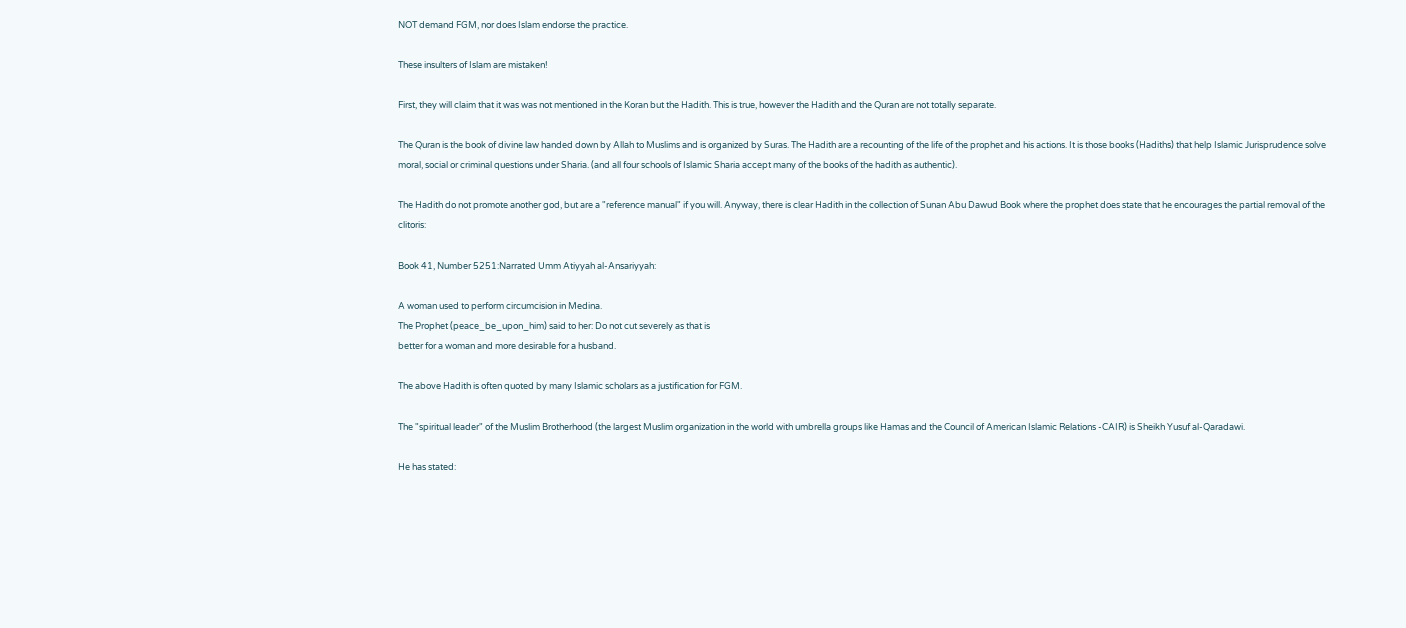NOT demand FGM, nor does Islam endorse the practice.

These insulters of Islam are mistaken!

First, they will claim that it was was not mentioned in the Koran but the Hadith. This is true, however the Hadith and the Quran are not totally separate.

The Quran is the book of divine law handed down by Allah to Muslims and is organized by Suras. The Hadith are a recounting of the life of the prophet and his actions. It is those books (Hadiths) that help Islamic Jurisprudence solve moral, social or criminal questions under Sharia. (and all four schools of Islamic Sharia accept many of the books of the hadith as authentic).

The Hadith do not promote another god, but are a "reference manual" if you will. Anyway, there is clear Hadith in the collection of Sunan Abu Dawud Book where the prophet does state that he encourages the partial removal of the clitoris:

Book 41, Number 5251:Narrated Umm Atiyyah al-Ansariyyah:

A woman used to perform circumcision in Medina.
The Prophet (peace_be_upon_him) said to her: Do not cut severely as that is
better for a woman and more desirable for a husband.

The above Hadith is often quoted by many Islamic scholars as a justification for FGM.

The "spiritual leader" of the Muslim Brotherhood (the largest Muslim organization in the world with umbrella groups like Hamas and the Council of American Islamic Relations -CAIR) is Sheikh Yusuf al-Qaradawi.

He has stated: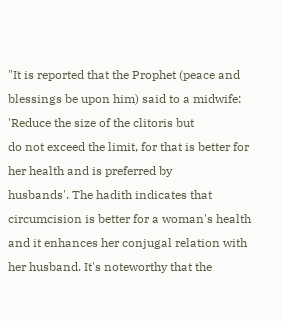"It is reported that the Prophet (peace and
blessings be upon him) said to a midwife: 'Reduce the size of the clitoris but
do not exceed the limit, for that is better for her health and is preferred by
husbands'. The hadith indicates that circumcision is better for a woman's health
and it enhances her conjugal relation with her husband. It's noteworthy that the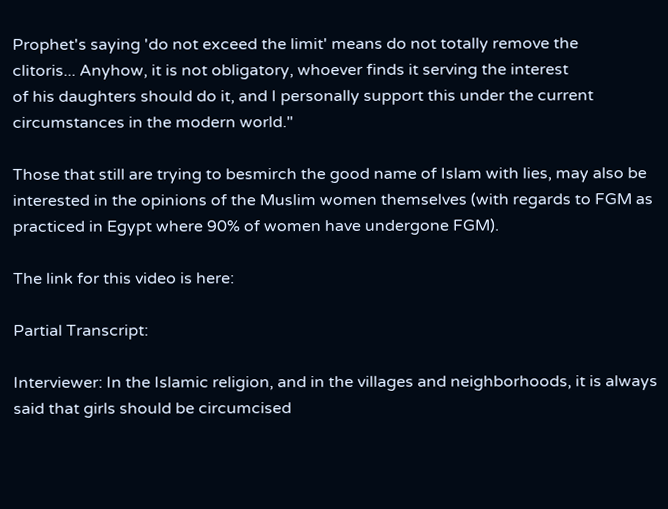Prophet's saying 'do not exceed the limit' means do not totally remove the
clitoris... Anyhow, it is not obligatory, whoever finds it serving the interest
of his daughters should do it, and I personally support this under the current
circumstances in the modern world."

Those that still are trying to besmirch the good name of Islam with lies, may also be interested in the opinions of the Muslim women themselves (with regards to FGM as practiced in Egypt where 90% of women have undergone FGM).

The link for this video is here:

Partial Transcript:

Interviewer: In the Islamic religion, and in the villages and neighborhoods, it is always said that girls should be circumcised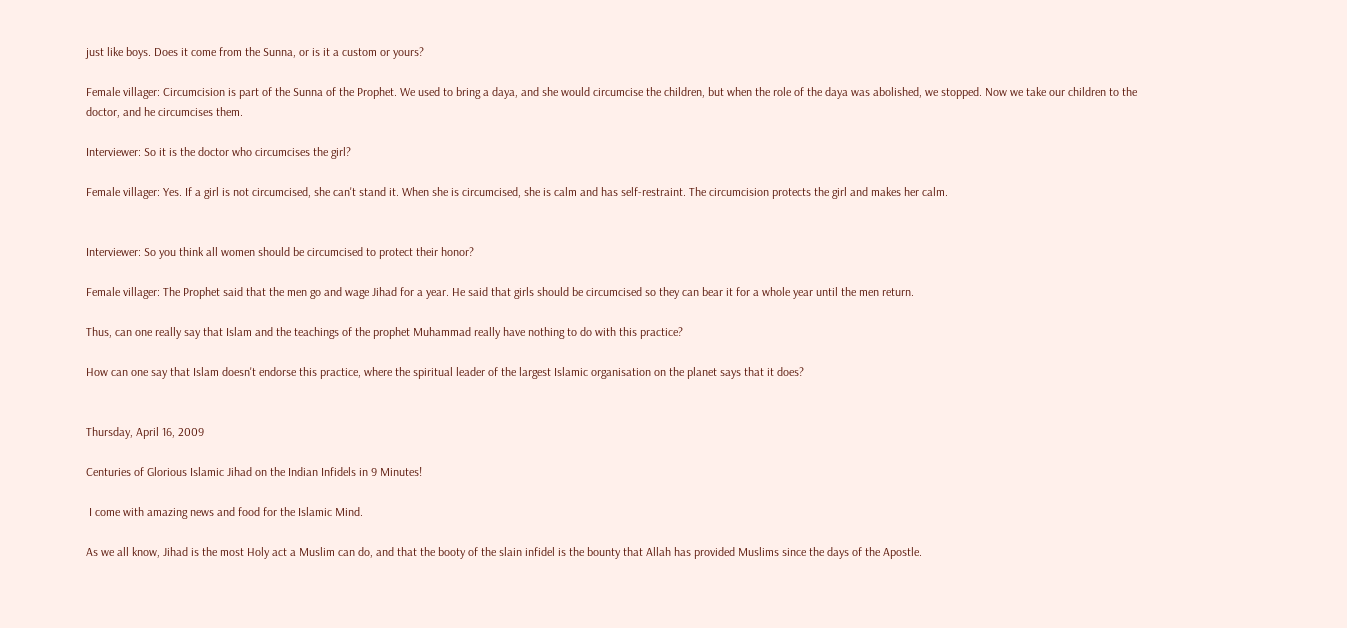just like boys. Does it come from the Sunna, or is it a custom or yours?

Female villager: Circumcision is part of the Sunna of the Prophet. We used to bring a daya, and she would circumcise the children, but when the role of the daya was abolished, we stopped. Now we take our children to the doctor, and he circumcises them.

Interviewer: So it is the doctor who circumcises the girl?

Female villager: Yes. If a girl is not circumcised, she can't stand it. When she is circumcised, she is calm and has self-restraint. The circumcision protects the girl and makes her calm.


Interviewer: So you think all women should be circumcised to protect their honor?

Female villager: The Prophet said that the men go and wage Jihad for a year. He said that girls should be circumcised so they can bear it for a whole year until the men return.

Thus, can one really say that Islam and the teachings of the prophet Muhammad really have nothing to do with this practice?

How can one say that Islam doesn't endorse this practice, where the spiritual leader of the largest Islamic organisation on the planet says that it does?


Thursday, April 16, 2009

Centuries of Glorious Islamic Jihad on the Indian Infidels in 9 Minutes!

 I come with amazing news and food for the Islamic Mind.

As we all know, Jihad is the most Holy act a Muslim can do, and that the booty of the slain infidel is the bounty that Allah has provided Muslims since the days of the Apostle.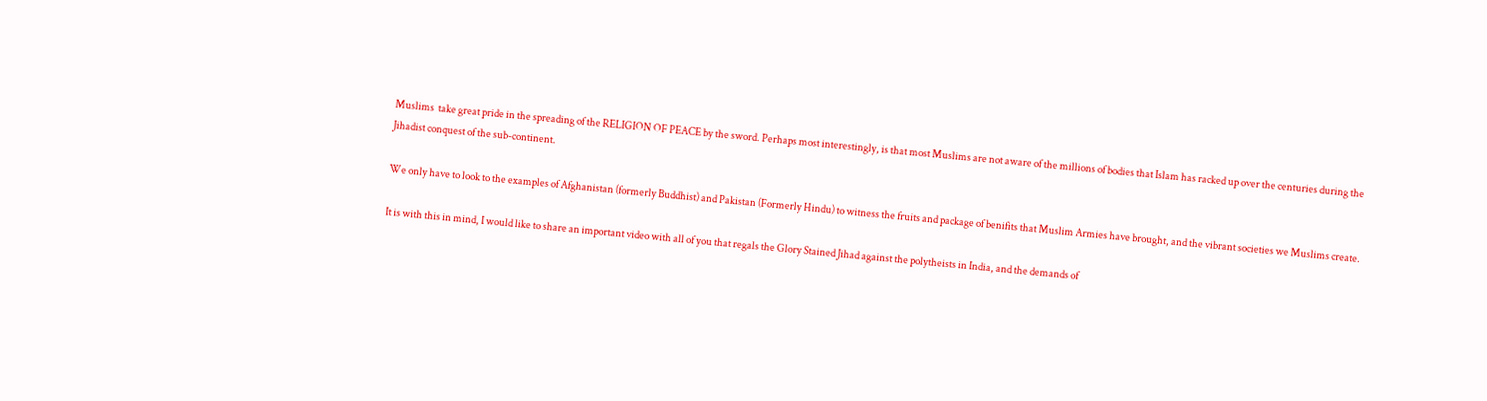Muslims  take great pride in the spreading of the RELIGION OF PEACE by the sword. Perhaps most interestingly, is that most Muslims are not aware of the millions of bodies that Islam has racked up over the centuries during the Jihadist conquest of the sub-continent.

We only have to look to the examples of Afghanistan (formerly Buddhist) and Pakistan (Formerly Hindu) to witness the fruits and package of benifits that Muslim Armies have brought, and the vibrant societies we Muslims create.

It is with this in mind, I would like to share an important video with all of you that regals the Glory Stained Jihad against the polytheists in India, and the demands of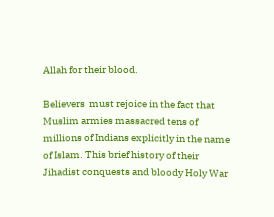Allah for their blood.

Believers  must rejoice in the fact that Muslim armies massacred tens of millions of Indians explicitly in the name of Islam. This brief history of their Jihadist conquests and bloody Holy War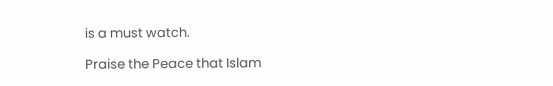is a must watch.

Praise the Peace that Islam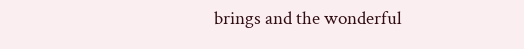brings and the wonderful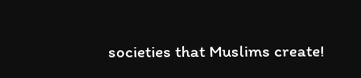societies that Muslims create!